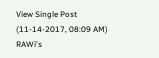View Single Post
(11-14-2017, 08:09 AM)
RAWi's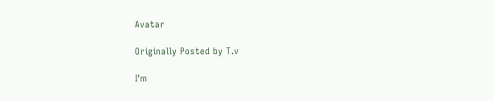Avatar

Originally Posted by T.v

I'm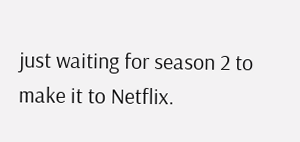just waiting for season 2 to make it to Netflix.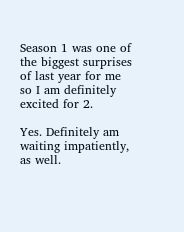Season 1 was one of the biggest surprises of last year for me so I am definitely excited for 2.

Yes. Definitely am waiting impatiently, as well.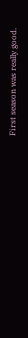First season was really good.